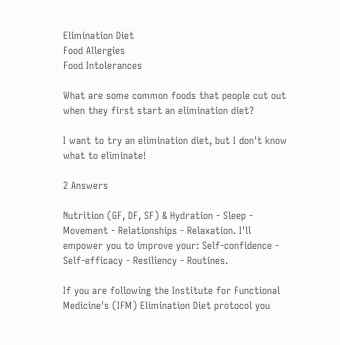Elimination Diet
Food Allergies
Food Intolerances

What are some common foods that people cut out when they first start an elimination diet?

I want to try an elimination diet, but I don't know what to eliminate!

2 Answers

Nutrition (GF, DF, SF) & Hydration - Sleep - Movement - Relationships - Relaxation. I'll empower you to improve your: Self-confidence - Self-efficacy - Resiliency - Routines.

If you are following the Institute for Functional Medicine's (IFM) Elimination Diet protocol you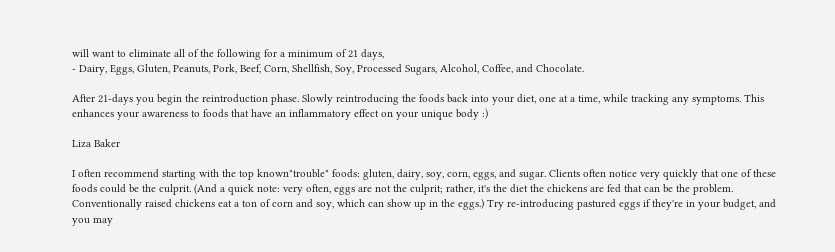will want to eliminate all of the following for a minimum of 21 days,
- Dairy, Eggs, Gluten, Peanuts, Pork, Beef, Corn, Shellfish, Soy, Processed Sugars, Alcohol, Coffee, and Chocolate.

After 21-days you begin the reintroduction phase. Slowly reintroducing the foods back into your diet, one at a time, while tracking any symptoms. This enhances your awareness to foods that have an inflammatory effect on your unique body :)

Liza Baker

I often recommend starting with the top known"trouble" foods: gluten, dairy, soy, corn, eggs, and sugar. Clients often notice very quickly that one of these foods could be the culprit. (And a quick note: very often, eggs are not the culprit; rather, it's the diet the chickens are fed that can be the problem. Conventionally raised chickens eat a ton of corn and soy, which can show up in the eggs.) Try re-introducing pastured eggs if they're in your budget, and you may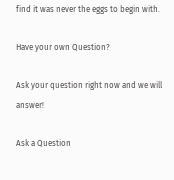find it was never the eggs to begin with.

Have your own Question?

Ask your question right now and we will answer!

Ask a Question